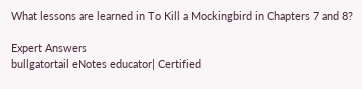What lessons are learned in To Kill a Mockingbird in Chapters 7 and 8?

Expert Answers
bullgatortail eNotes educator| Certified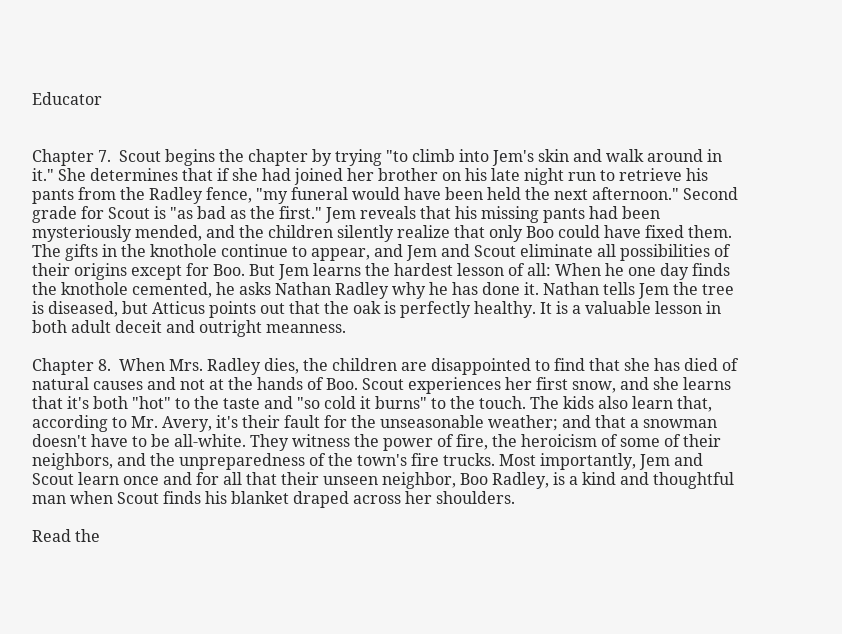Educator


Chapter 7.  Scout begins the chapter by trying "to climb into Jem's skin and walk around in it." She determines that if she had joined her brother on his late night run to retrieve his pants from the Radley fence, "my funeral would have been held the next afternoon." Second grade for Scout is "as bad as the first." Jem reveals that his missing pants had been mysteriously mended, and the children silently realize that only Boo could have fixed them. The gifts in the knothole continue to appear, and Jem and Scout eliminate all possibilities of their origins except for Boo. But Jem learns the hardest lesson of all: When he one day finds the knothole cemented, he asks Nathan Radley why he has done it. Nathan tells Jem the tree is diseased, but Atticus points out that the oak is perfectly healthy. It is a valuable lesson in both adult deceit and outright meanness.

Chapter 8.  When Mrs. Radley dies, the children are disappointed to find that she has died of natural causes and not at the hands of Boo. Scout experiences her first snow, and she learns that it's both "hot" to the taste and "so cold it burns" to the touch. The kids also learn that, according to Mr. Avery, it's their fault for the unseasonable weather; and that a snowman doesn't have to be all-white. They witness the power of fire, the heroicism of some of their neighbors, and the unpreparedness of the town's fire trucks. Most importantly, Jem and Scout learn once and for all that their unseen neighbor, Boo Radley, is a kind and thoughtful man when Scout finds his blanket draped across her shoulders.

Read the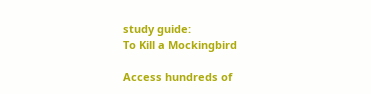study guide:
To Kill a Mockingbird

Access hundreds of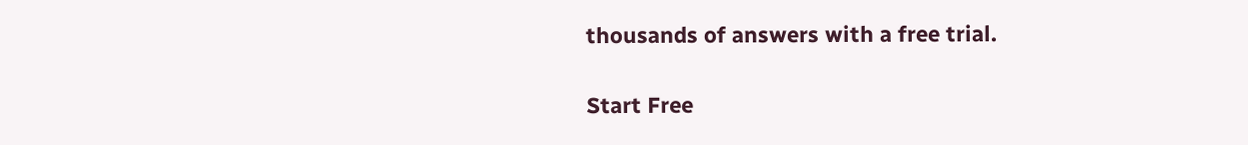thousands of answers with a free trial.

Start Free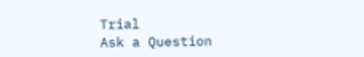Trial
Ask a Question